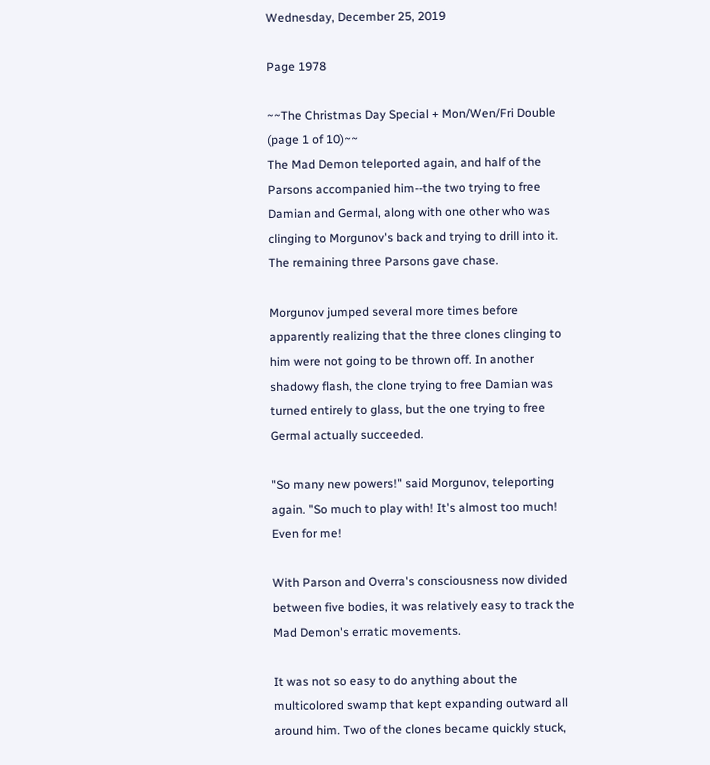Wednesday, December 25, 2019

Page 1978

~~The Christmas Day Special + Mon/Wen/Fri Double (page 1 of 10)~~
The Mad Demon teleported again, and half of the Parsons accompanied him--the two trying to free Damian and Germal, along with one other who was clinging to Morgunov's back and trying to drill into it. The remaining three Parsons gave chase.

Morgunov jumped several more times before apparently realizing that the three clones clinging to him were not going to be thrown off. In another shadowy flash, the clone trying to free Damian was turned entirely to glass, but the one trying to free Germal actually succeeded.

"So many new powers!" said Morgunov, teleporting again. "So much to play with! It's almost too much! Even for me!

With Parson and Overra's consciousness now divided between five bodies, it was relatively easy to track the Mad Demon's erratic movements.

It was not so easy to do anything about the multicolored swamp that kept expanding outward all around him. Two of the clones became quickly stuck,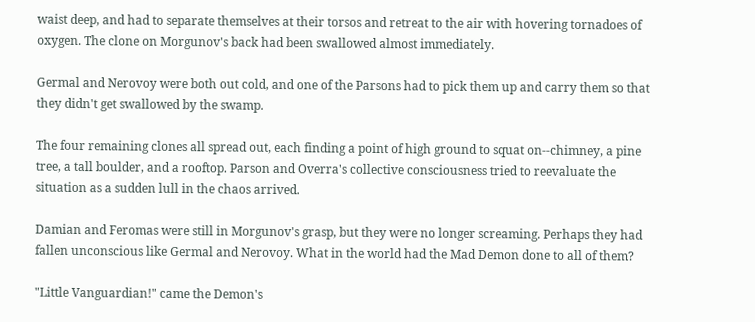waist deep, and had to separate themselves at their torsos and retreat to the air with hovering tornadoes of oxygen. The clone on Morgunov's back had been swallowed almost immediately.

Germal and Nerovoy were both out cold, and one of the Parsons had to pick them up and carry them so that they didn't get swallowed by the swamp.

The four remaining clones all spread out, each finding a point of high ground to squat on--chimney, a pine tree, a tall boulder, and a rooftop. Parson and Overra's collective consciousness tried to reevaluate the situation as a sudden lull in the chaos arrived.

Damian and Feromas were still in Morgunov's grasp, but they were no longer screaming. Perhaps they had fallen unconscious like Germal and Nerovoy. What in the world had the Mad Demon done to all of them?

"Little Vanguardian!" came the Demon's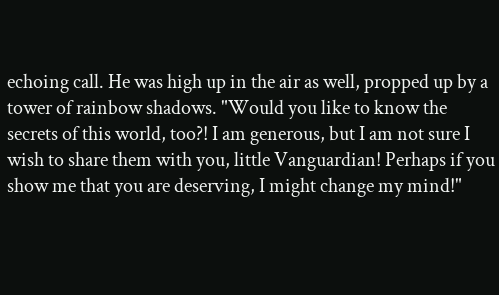echoing call. He was high up in the air as well, propped up by a tower of rainbow shadows. "Would you like to know the secrets of this world, too?! I am generous, but I am not sure I wish to share them with you, little Vanguardian! Perhaps if you show me that you are deserving, I might change my mind!"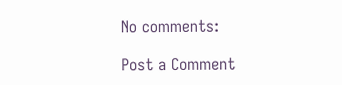No comments:

Post a Comment